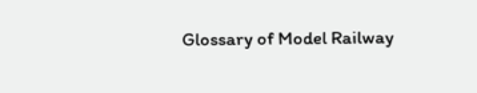Glossary of Model Railway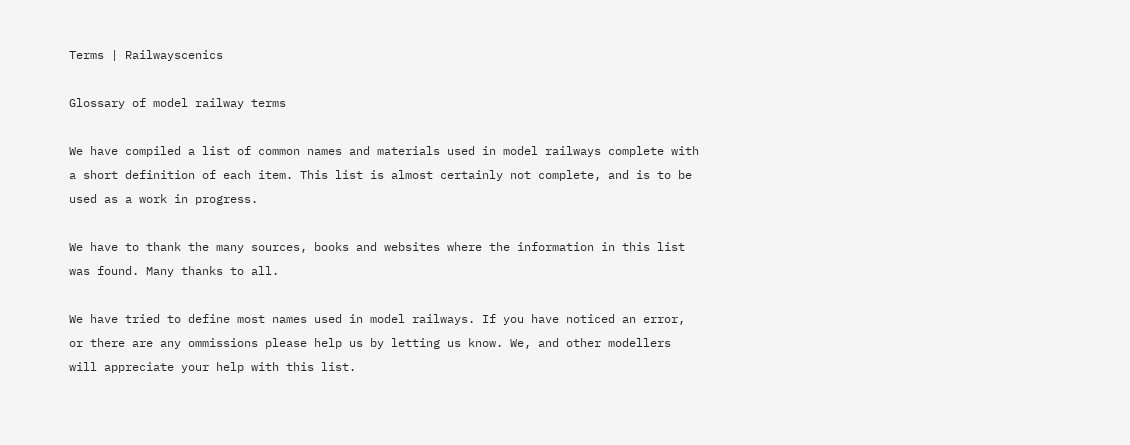Terms | Railwayscenics

Glossary of model railway terms

We have compiled a list of common names and materials used in model railways complete with a short definition of each item. This list is almost certainly not complete, and is to be used as a work in progress.

We have to thank the many sources, books and websites where the information in this list was found. Many thanks to all.

We have tried to define most names used in model railways. If you have noticed an error, or there are any ommissions please help us by letting us know. We, and other modellers will appreciate your help with this list.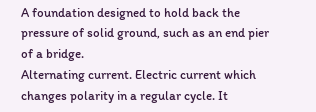A foundation designed to hold back the pressure of solid ground, such as an end pier of a bridge.
Alternating current. Electric current which changes polarity in a regular cycle. It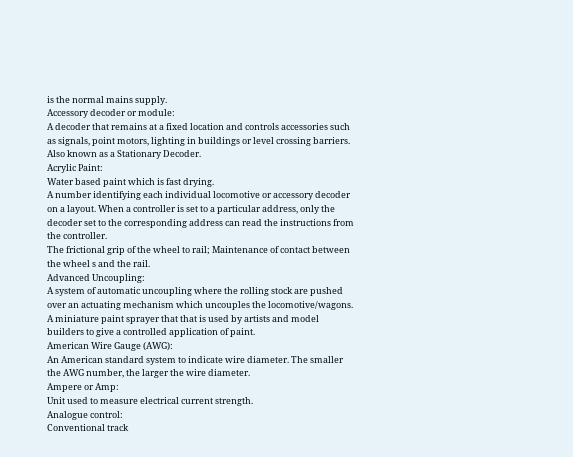is the normal mains supply.
Accessory decoder or module:
A decoder that remains at a fixed location and controls accessories such as signals, point motors, lighting in buildings or level crossing barriers. Also known as a Stationary Decoder.
Acrylic Paint:
Water based paint which is fast drying.
A number identifying each individual locomotive or accessory decoder on a layout. When a controller is set to a particular address, only the decoder set to the corresponding address can read the instructions from the controller.
The frictional grip of the wheel to rail; Maintenance of contact between the wheel s and the rail.
Advanced Uncoupling:
A system of automatic uncoupling where the rolling stock are pushed over an actuating mechanism which uncouples the locomotive/wagons.
A miniature paint sprayer that that is used by artists and model builders to give a controlled application of paint.
American Wire Gauge (AWG):
An American standard system to indicate wire diameter. The smaller the AWG number, the larger the wire diameter.
Ampere or Amp:
Unit used to measure electrical current strength.
Analogue control:
Conventional track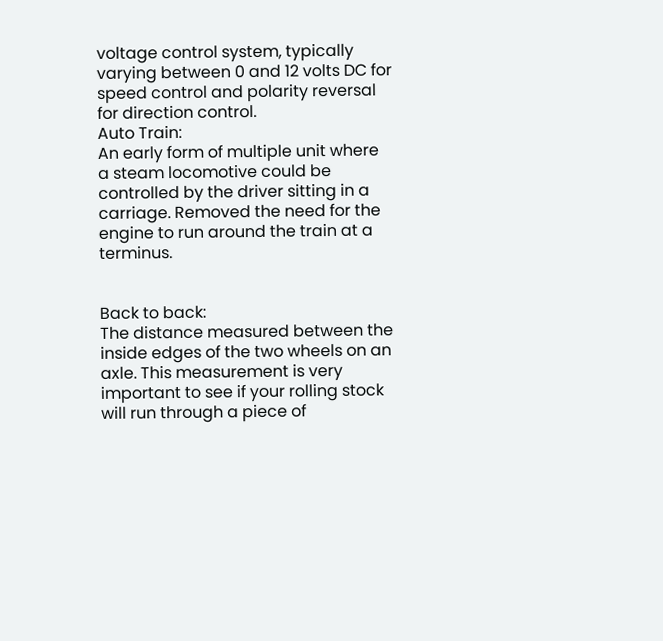voltage control system, typically varying between 0 and 12 volts DC for speed control and polarity reversal for direction control.
Auto Train:
An early form of multiple unit where a steam locomotive could be controlled by the driver sitting in a carriage. Removed the need for the engine to run around the train at a terminus.


Back to back:
The distance measured between the inside edges of the two wheels on an axle. This measurement is very important to see if your rolling stock will run through a piece of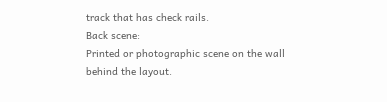track that has check rails.
Back scene:
Printed or photographic scene on the wall behind the layout.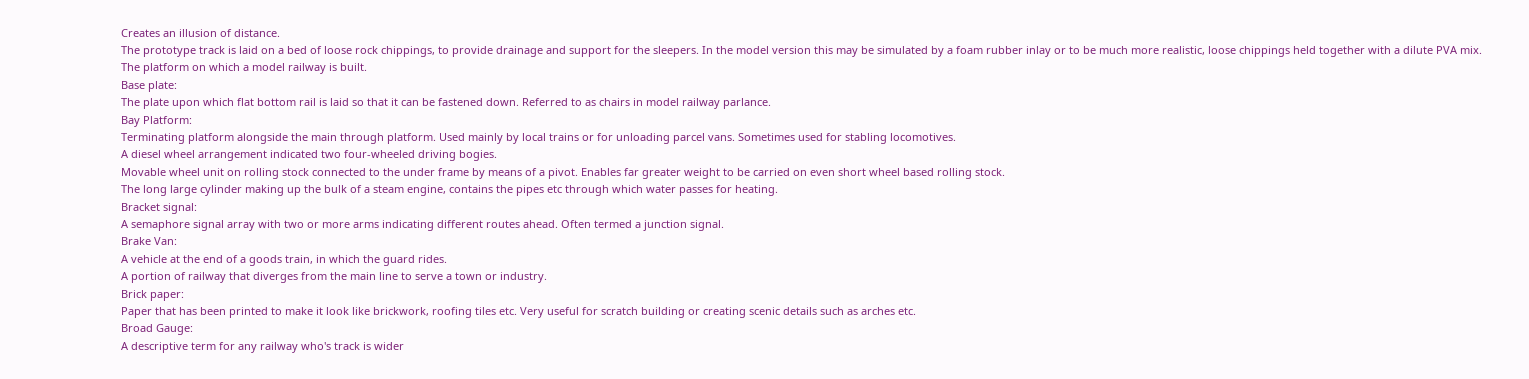Creates an illusion of distance.
The prototype track is laid on a bed of loose rock chippings, to provide drainage and support for the sleepers. In the model version this may be simulated by a foam rubber inlay or to be much more realistic, loose chippings held together with a dilute PVA mix.
The platform on which a model railway is built.
Base plate:
The plate upon which flat bottom rail is laid so that it can be fastened down. Referred to as chairs in model railway parlance.
Bay Platform:
Terminating platform alongside the main through platform. Used mainly by local trains or for unloading parcel vans. Sometimes used for stabling locomotives.
A diesel wheel arrangement indicated two four-wheeled driving bogies.
Movable wheel unit on rolling stock connected to the under frame by means of a pivot. Enables far greater weight to be carried on even short wheel based rolling stock.
The long large cylinder making up the bulk of a steam engine, contains the pipes etc through which water passes for heating.
Bracket signal:
A semaphore signal array with two or more arms indicating different routes ahead. Often termed a junction signal.
Brake Van:
A vehicle at the end of a goods train, in which the guard rides.
A portion of railway that diverges from the main line to serve a town or industry.
Brick paper:
Paper that has been printed to make it look like brickwork, roofing tiles etc. Very useful for scratch building or creating scenic details such as arches etc.
Broad Gauge:
A descriptive term for any railway who's track is wider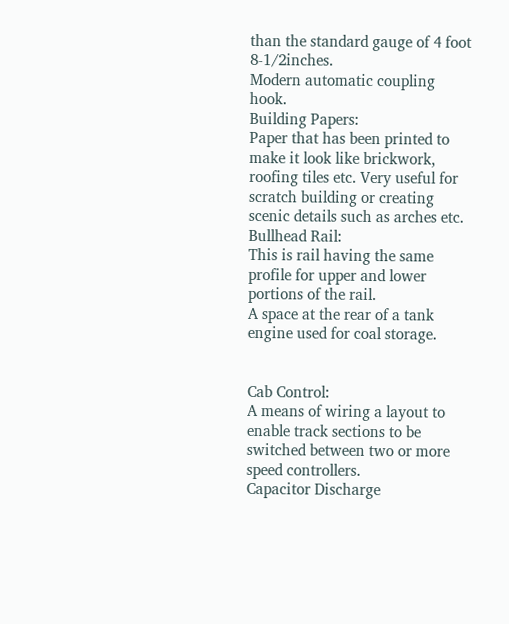than the standard gauge of 4 foot 8-1/2inches.
Modern automatic coupling hook.
Building Papers:
Paper that has been printed to make it look like brickwork, roofing tiles etc. Very useful for scratch building or creating scenic details such as arches etc.
Bullhead Rail:
This is rail having the same profile for upper and lower portions of the rail.
A space at the rear of a tank engine used for coal storage.


Cab Control:
A means of wiring a layout to enable track sections to be switched between two or more speed controllers.
Capacitor Discharge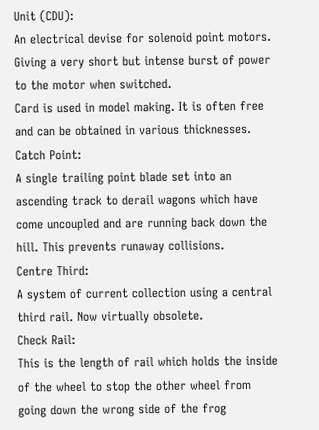Unit (CDU):
An electrical devise for solenoid point motors. Giving a very short but intense burst of power to the motor when switched.
Card is used in model making. It is often free and can be obtained in various thicknesses.
Catch Point:
A single trailing point blade set into an ascending track to derail wagons which have come uncoupled and are running back down the hill. This prevents runaway collisions.
Centre Third:
A system of current collection using a central third rail. Now virtually obsolete.
Check Rail:
This is the length of rail which holds the inside of the wheel to stop the other wheel from going down the wrong side of the frog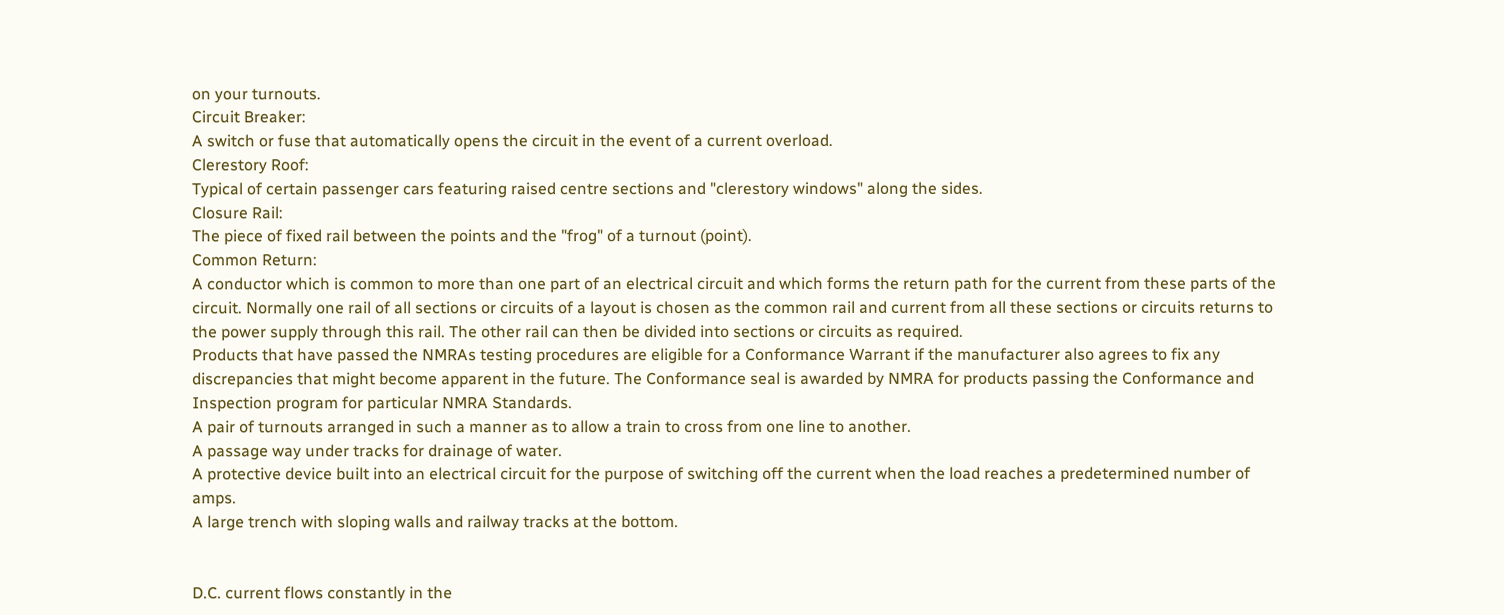on your turnouts.
Circuit Breaker:
A switch or fuse that automatically opens the circuit in the event of a current overload.
Clerestory Roof:
Typical of certain passenger cars featuring raised centre sections and "clerestory windows" along the sides.
Closure Rail:
The piece of fixed rail between the points and the "frog" of a turnout (point).
Common Return:
A conductor which is common to more than one part of an electrical circuit and which forms the return path for the current from these parts of the circuit. Normally one rail of all sections or circuits of a layout is chosen as the common rail and current from all these sections or circuits returns to the power supply through this rail. The other rail can then be divided into sections or circuits as required.
Products that have passed the NMRAs testing procedures are eligible for a Conformance Warrant if the manufacturer also agrees to fix any discrepancies that might become apparent in the future. The Conformance seal is awarded by NMRA for products passing the Conformance and Inspection program for particular NMRA Standards.
A pair of turnouts arranged in such a manner as to allow a train to cross from one line to another.
A passage way under tracks for drainage of water.
A protective device built into an electrical circuit for the purpose of switching off the current when the load reaches a predetermined number of amps.
A large trench with sloping walls and railway tracks at the bottom.


D.C. current flows constantly in the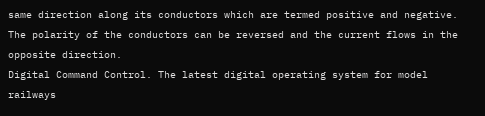same direction along its conductors which are termed positive and negative. The polarity of the conductors can be reversed and the current flows in the opposite direction.
Digital Command Control. The latest digital operating system for model railways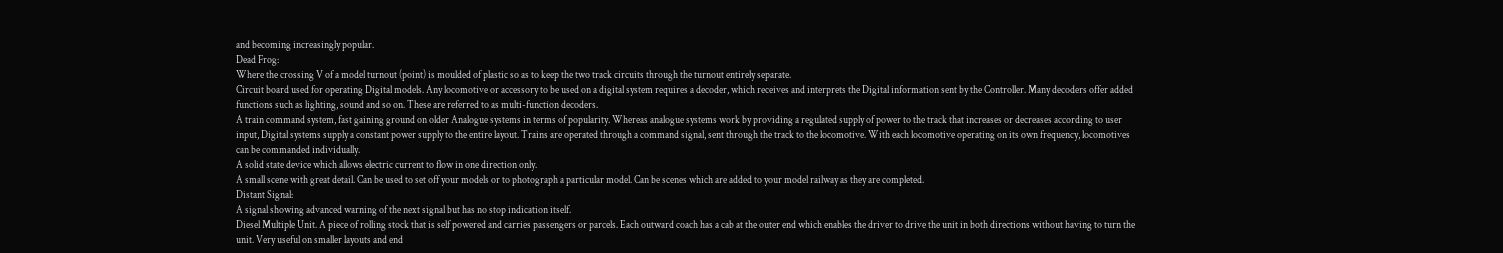and becoming increasingly popular.
Dead Frog:
Where the crossing V of a model turnout (point) is moulded of plastic so as to keep the two track circuits through the turnout entirely separate.
Circuit board used for operating Digital models. Any locomotive or accessory to be used on a digital system requires a decoder, which receives and interprets the Digital information sent by the Controller. Many decoders offer added functions such as lighting, sound and so on. These are referred to as multi-function decoders.
A train command system, fast gaining ground on older Analogue systems in terms of popularity. Whereas analogue systems work by providing a regulated supply of power to the track that increases or decreases according to user input, Digital systems supply a constant power supply to the entire layout. Trains are operated through a command signal, sent through the track to the locomotive. With each locomotive operating on its own frequency, locomotives can be commanded individually.
A solid state device which allows electric current to flow in one direction only.
A small scene with great detail. Can be used to set off your models or to photograph a particular model. Can be scenes which are added to your model railway as they are completed.
Distant Signal:
A signal showing advanced warning of the next signal but has no stop indication itself.
Diesel Multiple Unit. A piece of rolling stock that is self powered and carries passengers or parcels. Each outward coach has a cab at the outer end which enables the driver to drive the unit in both directions without having to turn the unit. Very useful on smaller layouts and end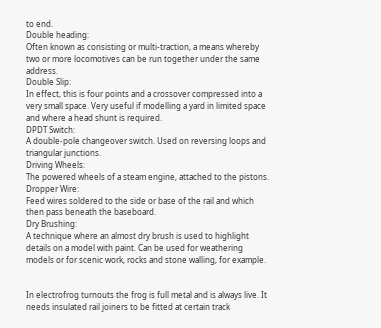to end.
Double heading:
Often known as consisting or multi-traction, a means whereby two or more locomotives can be run together under the same address.
Double Slip:
In effect, this is four points and a crossover compressed into a very small space. Very useful if modelling a yard in limited space and where a head shunt is required.
DPDT Switch:
A double-pole changeover switch. Used on reversing loops and triangular junctions.
Driving Wheels:
The powered wheels of a steam engine, attached to the pistons.
Dropper Wire:
Feed wires soldered to the side or base of the rail and which then pass beneath the baseboard.
Dry Brushing:
A technique where an almost dry brush is used to highlight details on a model with paint. Can be used for weathering models or for scenic work, rocks and stone walling, for example.


In electrofrog turnouts the frog is full metal and is always live. It needs insulated rail joiners to be fitted at certain track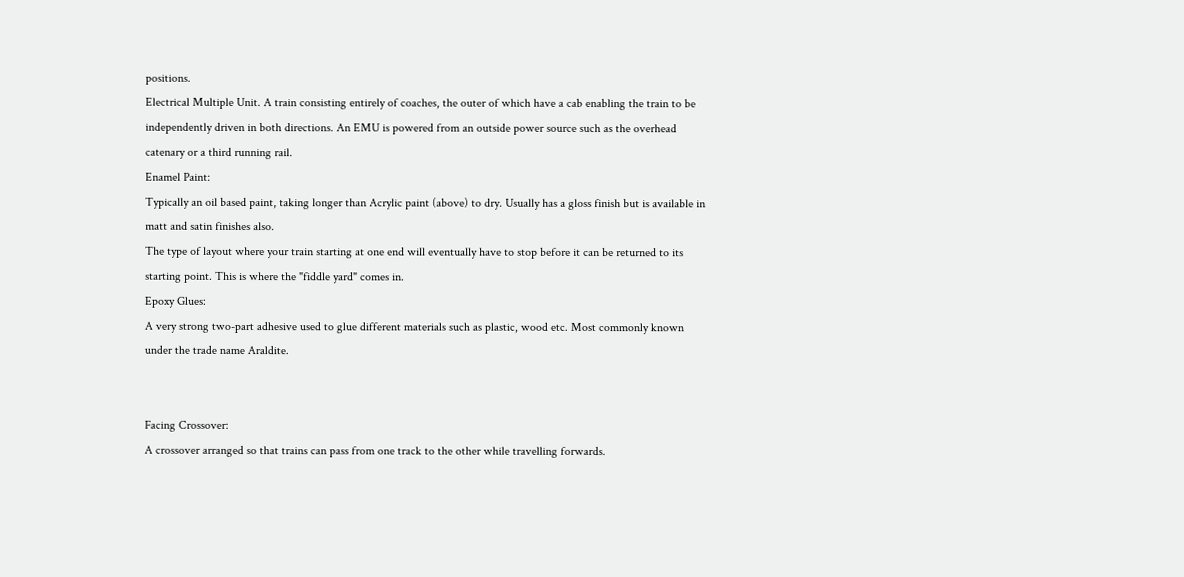positions.
Electrical Multiple Unit. A train consisting entirely of coaches, the outer of which have a cab enabling the train to be independently driven in both directions. An EMU is powered from an outside power source such as the overhead catenary or a third running rail.
Enamel Paint:
Typically an oil based paint, taking longer than Acrylic paint (above) to dry. Usually has a gloss finish but is available in matt and satin finishes also.
The type of layout where your train starting at one end will eventually have to stop before it can be returned to its starting point. This is where the "fiddle yard" comes in.
Epoxy Glues:
A very strong two-part adhesive used to glue different materials such as plastic, wood etc. Most commonly known under the trade name Araldite.


Facing Crossover:
A crossover arranged so that trains can pass from one track to the other while travelling forwards.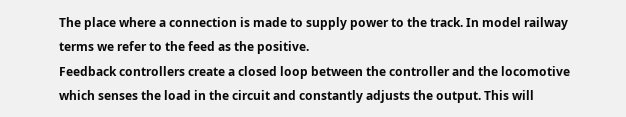The place where a connection is made to supply power to the track. In model railway terms we refer to the feed as the positive.
Feedback controllers create a closed loop between the controller and the locomotive which senses the load in the circuit and constantly adjusts the output. This will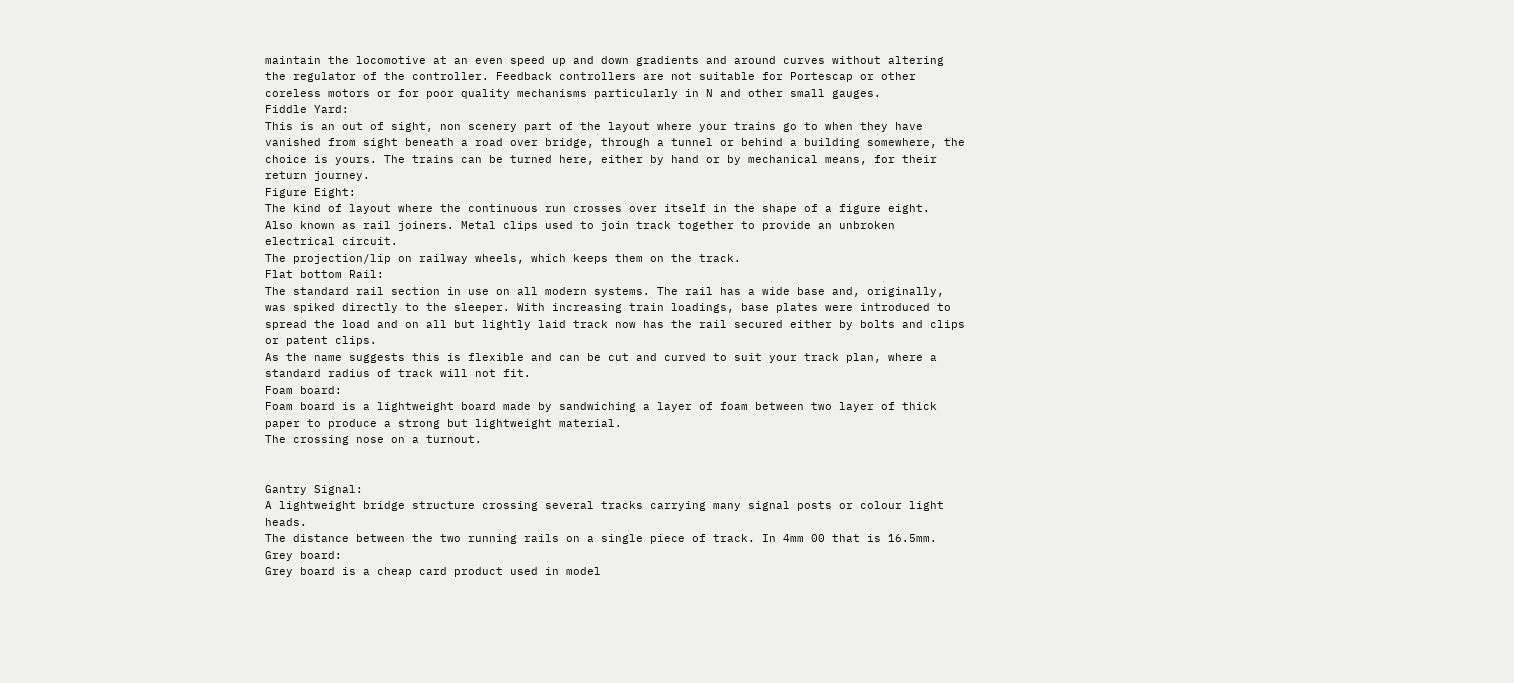maintain the locomotive at an even speed up and down gradients and around curves without altering the regulator of the controller. Feedback controllers are not suitable for Portescap or other coreless motors or for poor quality mechanisms particularly in N and other small gauges.
Fiddle Yard:
This is an out of sight, non scenery part of the layout where your trains go to when they have vanished from sight beneath a road over bridge, through a tunnel or behind a building somewhere, the choice is yours. The trains can be turned here, either by hand or by mechanical means, for their return journey.
Figure Eight:
The kind of layout where the continuous run crosses over itself in the shape of a figure eight.
Also known as rail joiners. Metal clips used to join track together to provide an unbroken electrical circuit.
The projection/lip on railway wheels, which keeps them on the track.
Flat bottom Rail:
The standard rail section in use on all modern systems. The rail has a wide base and, originally, was spiked directly to the sleeper. With increasing train loadings, base plates were introduced to spread the load and on all but lightly laid track now has the rail secured either by bolts and clips or patent clips.
As the name suggests this is flexible and can be cut and curved to suit your track plan, where a standard radius of track will not fit.
Foam board:
Foam board is a lightweight board made by sandwiching a layer of foam between two layer of thick paper to produce a strong but lightweight material.
The crossing nose on a turnout.


Gantry Signal:
A lightweight bridge structure crossing several tracks carrying many signal posts or colour light heads.
The distance between the two running rails on a single piece of track. In 4mm 00 that is 16.5mm.
Grey board:
Grey board is a cheap card product used in model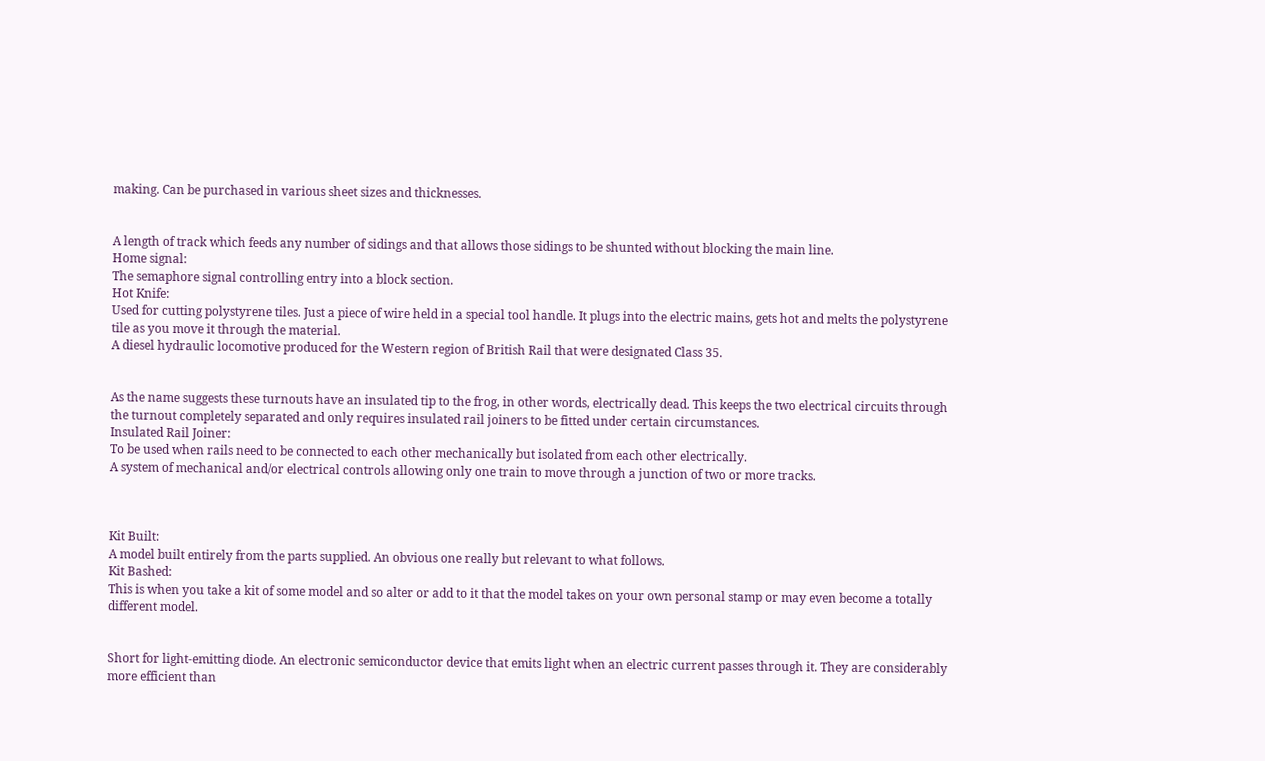making. Can be purchased in various sheet sizes and thicknesses.


A length of track which feeds any number of sidings and that allows those sidings to be shunted without blocking the main line.
Home signal:
The semaphore signal controlling entry into a block section.
Hot Knife:
Used for cutting polystyrene tiles. Just a piece of wire held in a special tool handle. It plugs into the electric mains, gets hot and melts the polystyrene tile as you move it through the material.
A diesel hydraulic locomotive produced for the Western region of British Rail that were designated Class 35.


As the name suggests these turnouts have an insulated tip to the frog, in other words, electrically dead. This keeps the two electrical circuits through the turnout completely separated and only requires insulated rail joiners to be fitted under certain circumstances.
Insulated Rail Joiner:
To be used when rails need to be connected to each other mechanically but isolated from each other electrically.
A system of mechanical and/or electrical controls allowing only one train to move through a junction of two or more tracks.



Kit Built:
A model built entirely from the parts supplied. An obvious one really but relevant to what follows.
Kit Bashed:
This is when you take a kit of some model and so alter or add to it that the model takes on your own personal stamp or may even become a totally different model.


Short for light-emitting diode. An electronic semiconductor device that emits light when an electric current passes through it. They are considerably more efficient than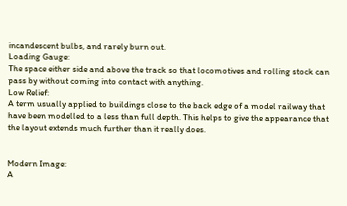incandescent bulbs, and rarely burn out.
Loading Gauge:
The space either side and above the track so that locomotives and rolling stock can pass by without coming into contact with anything.
Low Relief:
A term usually applied to buildings close to the back edge of a model railway that have been modelled to a less than full depth. This helps to give the appearance that the layout extends much further than it really does.


Modern Image:
A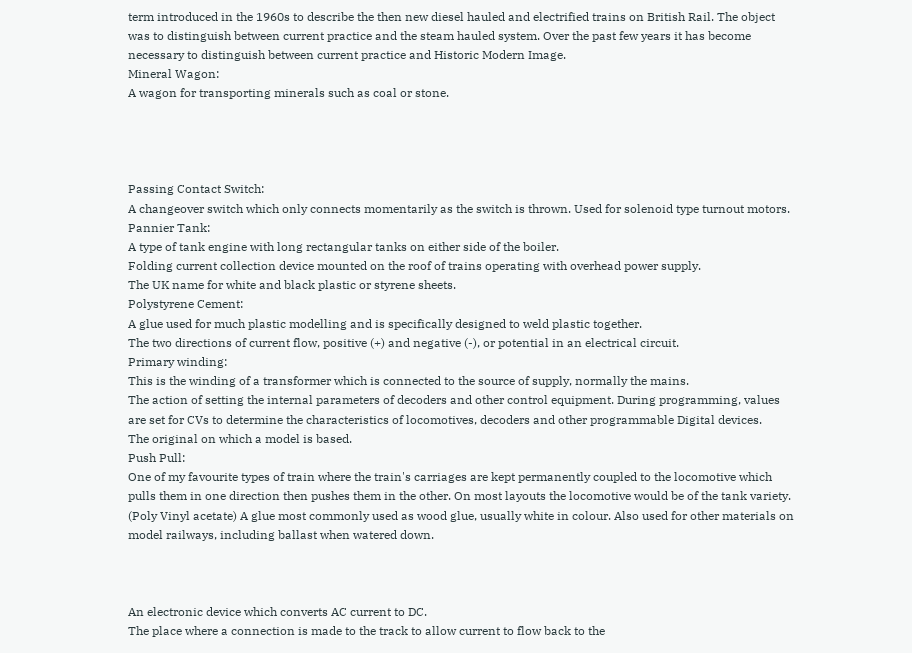term introduced in the 1960s to describe the then new diesel hauled and electrified trains on British Rail. The object was to distinguish between current practice and the steam hauled system. Over the past few years it has become necessary to distinguish between current practice and Historic Modern Image.
Mineral Wagon:
A wagon for transporting minerals such as coal or stone.




Passing Contact Switch:
A changeover switch which only connects momentarily as the switch is thrown. Used for solenoid type turnout motors.
Pannier Tank:
A type of tank engine with long rectangular tanks on either side of the boiler.
Folding current collection device mounted on the roof of trains operating with overhead power supply.
The UK name for white and black plastic or styrene sheets.
Polystyrene Cement:
A glue used for much plastic modelling and is specifically designed to weld plastic together.
The two directions of current flow, positive (+) and negative (-), or potential in an electrical circuit.
Primary winding:
This is the winding of a transformer which is connected to the source of supply, normally the mains.
The action of setting the internal parameters of decoders and other control equipment. During programming, values are set for CVs to determine the characteristics of locomotives, decoders and other programmable Digital devices.
The original on which a model is based.
Push Pull:
One of my favourite types of train where the train's carriages are kept permanently coupled to the locomotive which pulls them in one direction then pushes them in the other. On most layouts the locomotive would be of the tank variety.
(Poly Vinyl acetate) A glue most commonly used as wood glue, usually white in colour. Also used for other materials on model railways, including ballast when watered down.



An electronic device which converts AC current to DC.
The place where a connection is made to the track to allow current to flow back to the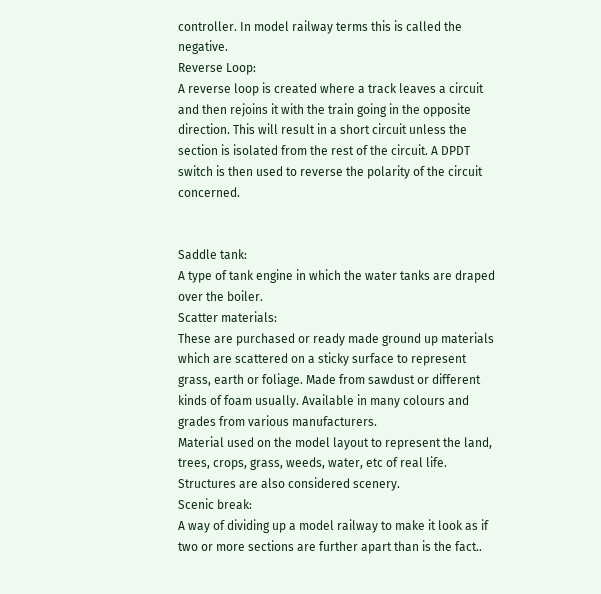controller. In model railway terms this is called the negative.
Reverse Loop:
A reverse loop is created where a track leaves a circuit and then rejoins it with the train going in the opposite direction. This will result in a short circuit unless the section is isolated from the rest of the circuit. A DPDT switch is then used to reverse the polarity of the circuit concerned.


Saddle tank:
A type of tank engine in which the water tanks are draped over the boiler.
Scatter materials:
These are purchased or ready made ground up materials which are scattered on a sticky surface to represent grass, earth or foliage. Made from sawdust or different kinds of foam usually. Available in many colours and grades from various manufacturers.
Material used on the model layout to represent the land, trees, crops, grass, weeds, water, etc of real life. Structures are also considered scenery.
Scenic break:
A way of dividing up a model railway to make it look as if two or more sections are further apart than is the fact..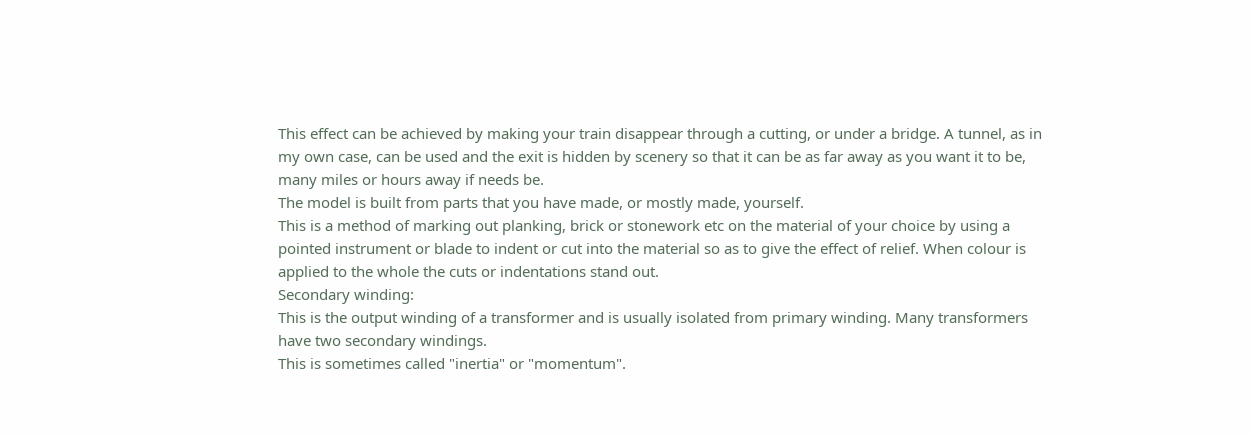This effect can be achieved by making your train disappear through a cutting, or under a bridge. A tunnel, as in my own case, can be used and the exit is hidden by scenery so that it can be as far away as you want it to be, many miles or hours away if needs be.
The model is built from parts that you have made, or mostly made, yourself.
This is a method of marking out planking, brick or stonework etc on the material of your choice by using a pointed instrument or blade to indent or cut into the material so as to give the effect of relief. When colour is applied to the whole the cuts or indentations stand out.
Secondary winding:
This is the output winding of a transformer and is usually isolated from primary winding. Many transformers have two secondary windings.
This is sometimes called "inertia" or "momentum".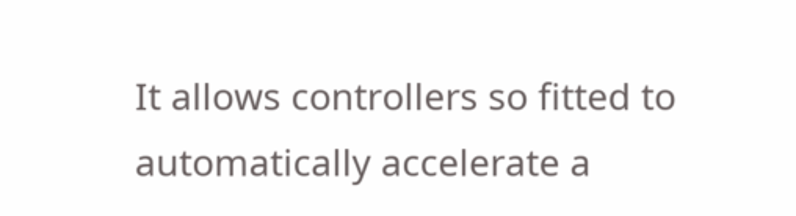It allows controllers so fitted to automatically accelerate a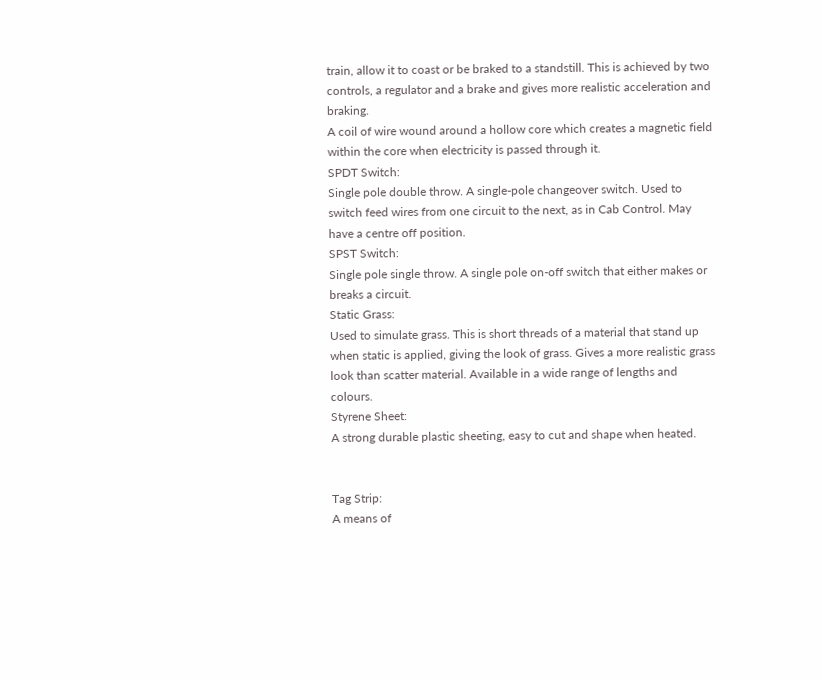train, allow it to coast or be braked to a standstill. This is achieved by two controls, a regulator and a brake and gives more realistic acceleration and braking.
A coil of wire wound around a hollow core which creates a magnetic field within the core when electricity is passed through it.
SPDT Switch:
Single pole double throw. A single-pole changeover switch. Used to switch feed wires from one circuit to the next, as in Cab Control. May have a centre off position.
SPST Switch:
Single pole single throw. A single pole on-off switch that either makes or breaks a circuit.
Static Grass:
Used to simulate grass. This is short threads of a material that stand up when static is applied, giving the look of grass. Gives a more realistic grass look than scatter material. Available in a wide range of lengths and colours.
Styrene Sheet:
A strong durable plastic sheeting, easy to cut and shape when heated.


Tag Strip:
A means of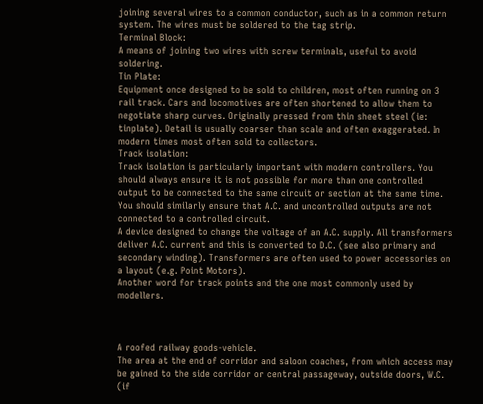joining several wires to a common conductor, such as in a common return system. The wires must be soldered to the tag strip.
Terminal Block:
A means of joining two wires with screw terminals, useful to avoid soldering.
Tin Plate:
Equipment once designed to be sold to children, most often running on 3 rail track. Cars and locomotives are often shortened to allow them to negotiate sharp curves. Originally pressed from thin sheet steel (ie: tinplate). Detail is usually coarser than scale and often exaggerated. In modern times most often sold to collectors.
Track isolation:
Track isolation is particularly important with modern controllers. You should always ensure it is not possible for more than one controlled output to be connected to the same circuit or section at the same time. You should similarly ensure that A.C. and uncontrolled outputs are not connected to a controlled circuit.
A device designed to change the voltage of an A.C. supply. All transformers deliver A.C. current and this is converted to D.C. (see also primary and secondary winding). Transformers are often used to power accessories on a layout (e.g. Point Motors).
Another word for track points and the one most commonly used by modellers.



A roofed railway goods-vehicle.
The area at the end of corridor and saloon coaches, from which access may be gained to the side corridor or central passageway, outside doors, W.C. (if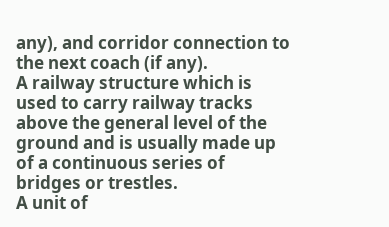any), and corridor connection to the next coach (if any).
A railway structure which is used to carry railway tracks above the general level of the ground and is usually made up of a continuous series of bridges or trestles.
A unit of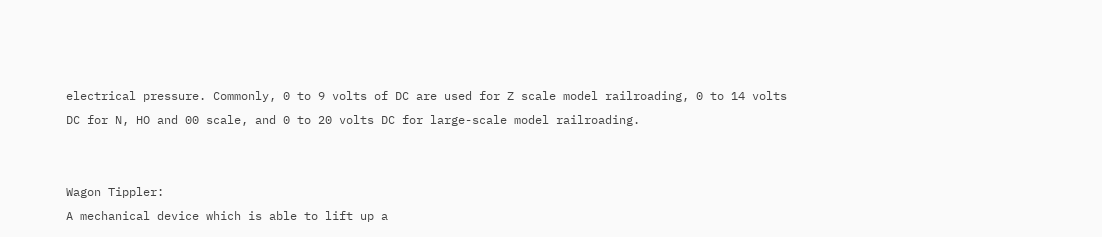electrical pressure. Commonly, 0 to 9 volts of DC are used for Z scale model railroading, 0 to 14 volts DC for N, HO and 00 scale, and 0 to 20 volts DC for large-scale model railroading.


Wagon Tippler:
A mechanical device which is able to lift up a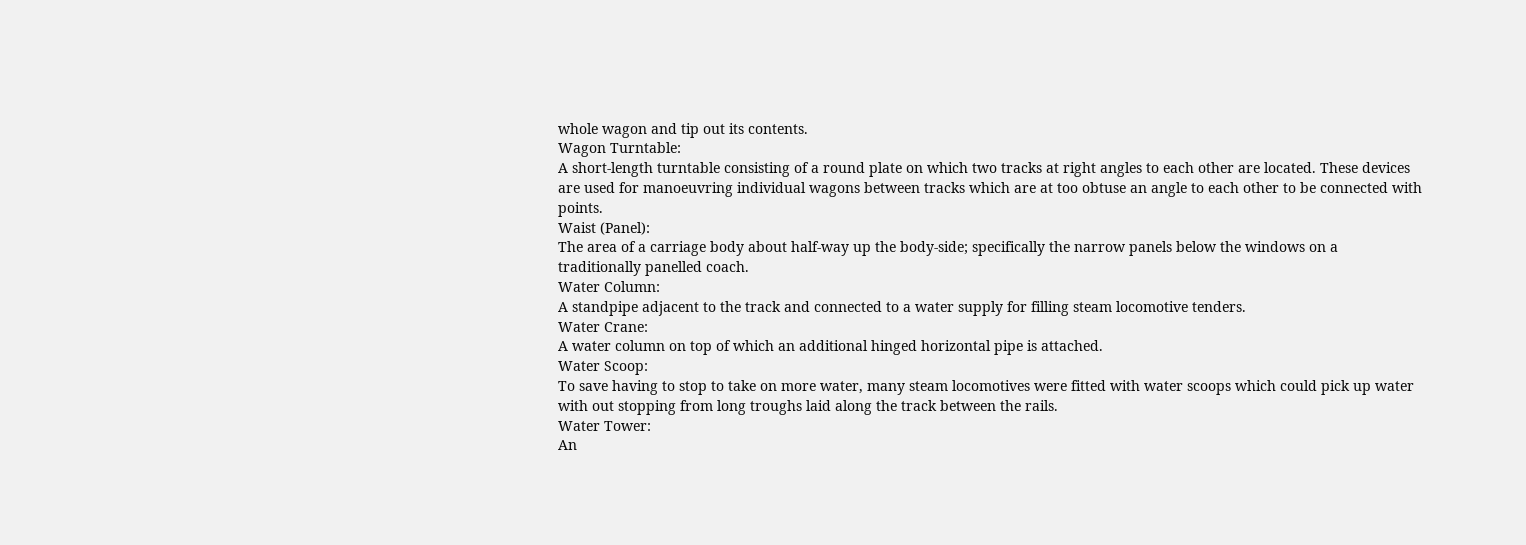whole wagon and tip out its contents.
Wagon Turntable:
A short-length turntable consisting of a round plate on which two tracks at right angles to each other are located. These devices are used for manoeuvring individual wagons between tracks which are at too obtuse an angle to each other to be connected with points.
Waist (Panel):
The area of a carriage body about half-way up the body-side; specifically the narrow panels below the windows on a traditionally panelled coach.
Water Column:
A standpipe adjacent to the track and connected to a water supply for filling steam locomotive tenders.
Water Crane:
A water column on top of which an additional hinged horizontal pipe is attached.
Water Scoop:
To save having to stop to take on more water, many steam locomotives were fitted with water scoops which could pick up water with out stopping from long troughs laid along the track between the rails.
Water Tower:
An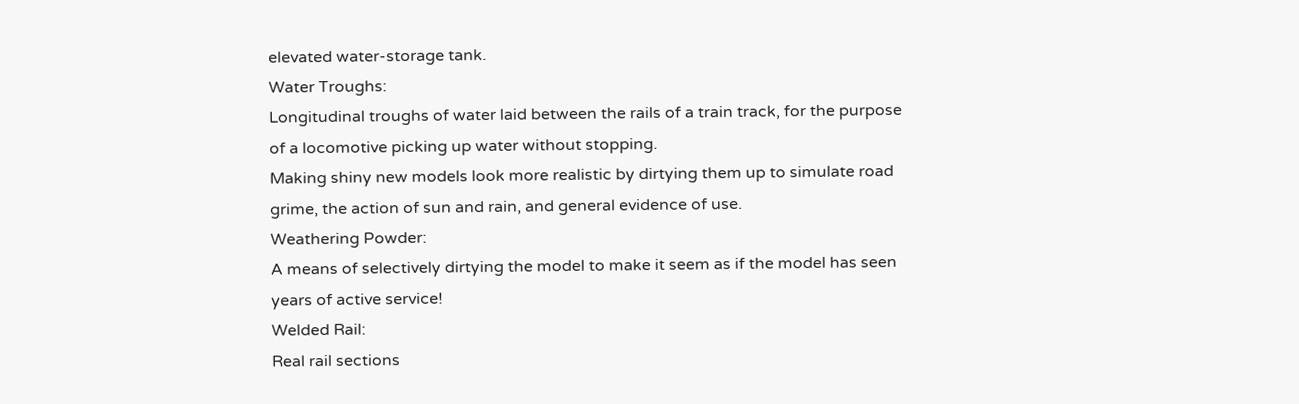elevated water-storage tank.
Water Troughs:
Longitudinal troughs of water laid between the rails of a train track, for the purpose of a locomotive picking up water without stopping.
Making shiny new models look more realistic by dirtying them up to simulate road grime, the action of sun and rain, and general evidence of use.
Weathering Powder:
A means of selectively dirtying the model to make it seem as if the model has seen years of active service!
Welded Rail:
Real rail sections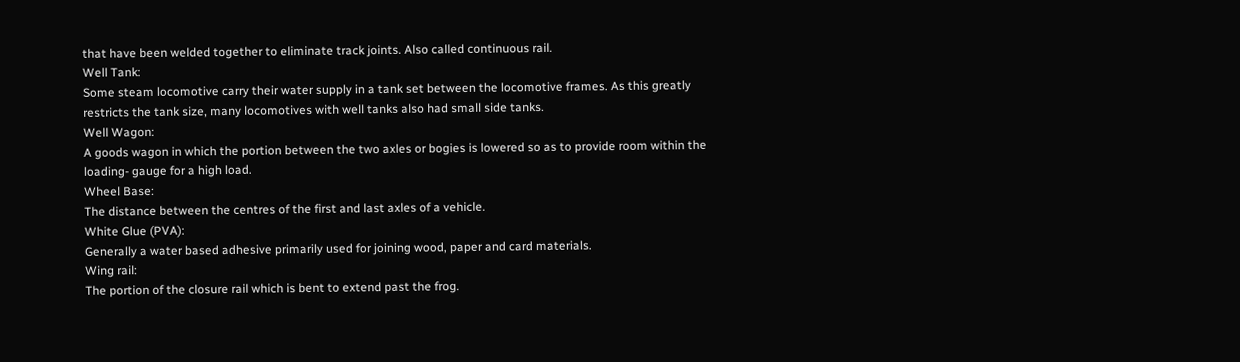that have been welded together to eliminate track joints. Also called continuous rail.
Well Tank:
Some steam locomotive carry their water supply in a tank set between the locomotive frames. As this greatly restricts the tank size, many locomotives with well tanks also had small side tanks.
Well Wagon:
A goods wagon in which the portion between the two axles or bogies is lowered so as to provide room within the loading- gauge for a high load.
Wheel Base:
The distance between the centres of the first and last axles of a vehicle.
White Glue (PVA):
Generally a water based adhesive primarily used for joining wood, paper and card materials.
Wing rail:
The portion of the closure rail which is bent to extend past the frog.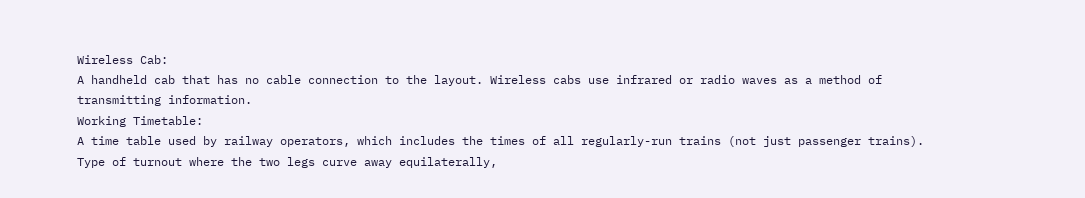Wireless Cab:
A handheld cab that has no cable connection to the layout. Wireless cabs use infrared or radio waves as a method of transmitting information.
Working Timetable:
A time table used by railway operators, which includes the times of all regularly-run trains (not just passenger trains).
Type of turnout where the two legs curve away equilaterally,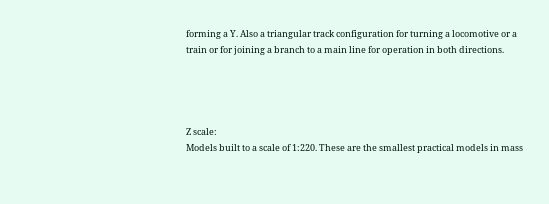forming a Y. Also a triangular track configuration for turning a locomotive or a train or for joining a branch to a main line for operation in both directions.




Z scale:
Models built to a scale of 1:220. These are the smallest practical models in mass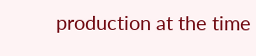production at the time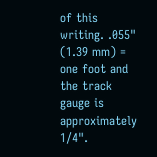of this writing. .055" (1.39 mm) = one foot and the track gauge is approximately 1/4".